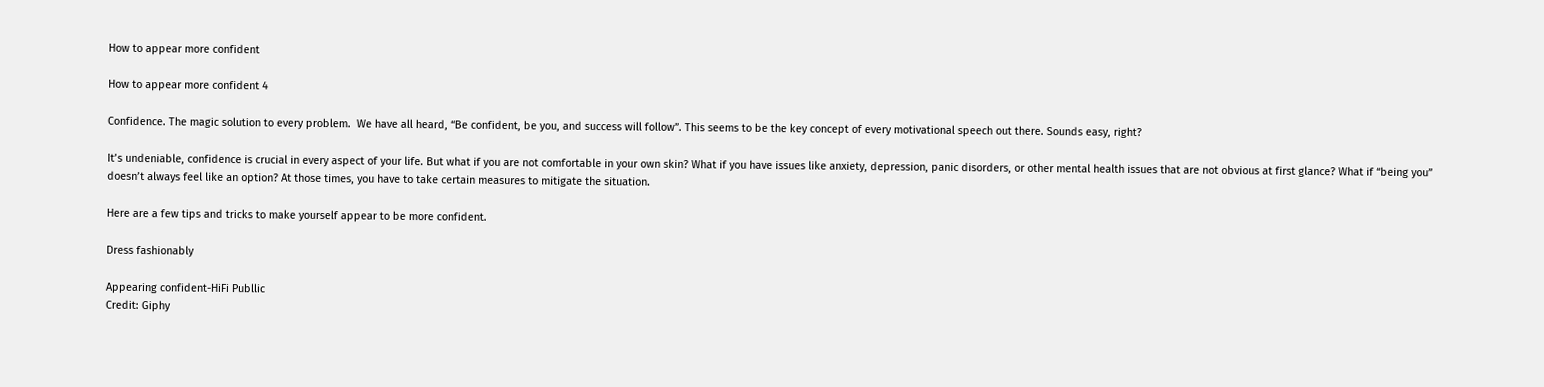How to appear more confident

How to appear more confident 4

Confidence. The magic solution to every problem.  We have all heard, “Be confident, be you, and success will follow”. This seems to be the key concept of every motivational speech out there. Sounds easy, right?

It’s undeniable, confidence is crucial in every aspect of your life. But what if you are not comfortable in your own skin? What if you have issues like anxiety, depression, panic disorders, or other mental health issues that are not obvious at first glance? What if “being you” doesn’t always feel like an option? At those times, you have to take certain measures to mitigate the situation.

Here are a few tips and tricks to make yourself appear to be more confident.

Dress fashionably

Appearing confident-HiFi Publlic
Credit: Giphy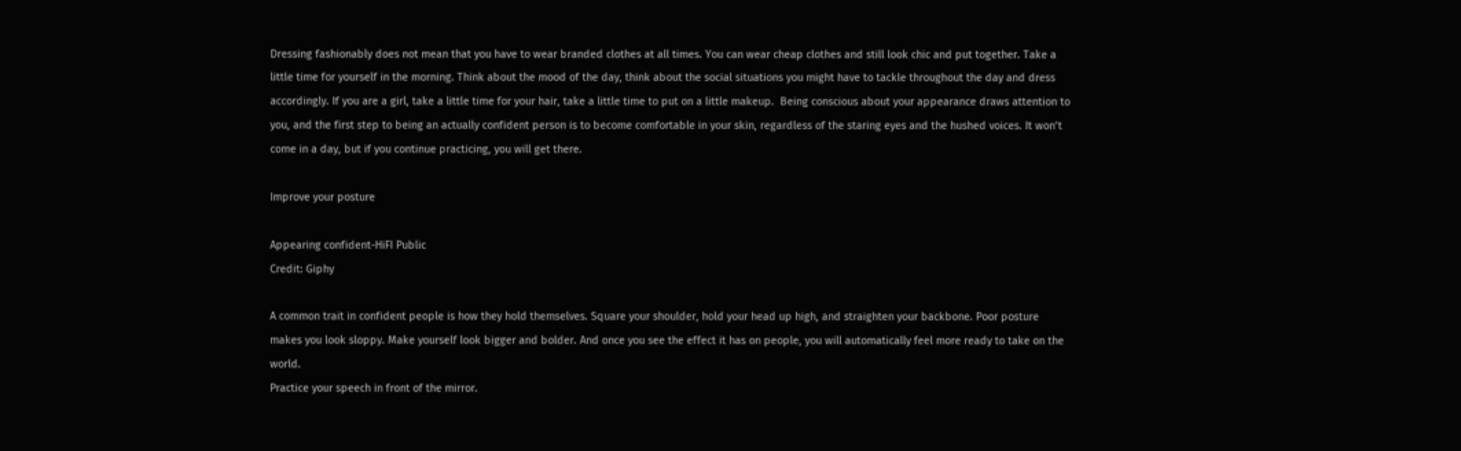Dressing fashionably does not mean that you have to wear branded clothes at all times. You can wear cheap clothes and still look chic and put together. Take a little time for yourself in the morning. Think about the mood of the day, think about the social situations you might have to tackle throughout the day and dress accordingly. If you are a girl, take a little time for your hair, take a little time to put on a little makeup.  Being conscious about your appearance draws attention to you, and the first step to being an actually confident person is to become comfortable in your skin, regardless of the staring eyes and the hushed voices. It won’t come in a day, but if you continue practicing, you will get there.

Improve your posture

Appearing confident-HiFI Public
Credit: Giphy

A common trait in confident people is how they hold themselves. Square your shoulder, hold your head up high, and straighten your backbone. Poor posture makes you look sloppy. Make yourself look bigger and bolder. And once you see the effect it has on people, you will automatically feel more ready to take on the world.
Practice your speech in front of the mirror.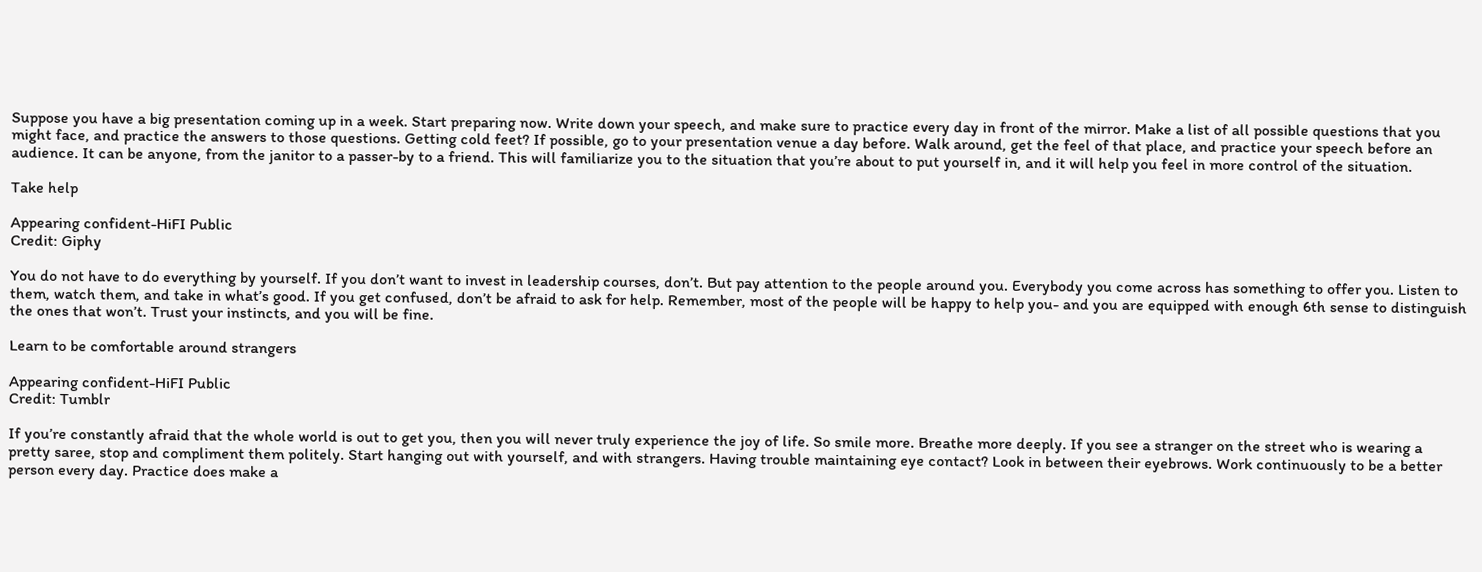Suppose you have a big presentation coming up in a week. Start preparing now. Write down your speech, and make sure to practice every day in front of the mirror. Make a list of all possible questions that you might face, and practice the answers to those questions. Getting cold feet? If possible, go to your presentation venue a day before. Walk around, get the feel of that place, and practice your speech before an audience. It can be anyone, from the janitor to a passer-by to a friend. This will familiarize you to the situation that you’re about to put yourself in, and it will help you feel in more control of the situation.

Take help

Appearing confident-HiFI Public
Credit: Giphy

You do not have to do everything by yourself. If you don’t want to invest in leadership courses, don’t. But pay attention to the people around you. Everybody you come across has something to offer you. Listen to them, watch them, and take in what’s good. If you get confused, don’t be afraid to ask for help. Remember, most of the people will be happy to help you- and you are equipped with enough 6th sense to distinguish the ones that won’t. Trust your instincts, and you will be fine.

Learn to be comfortable around strangers

Appearing confident-HiFI Public
Credit: Tumblr

If you’re constantly afraid that the whole world is out to get you, then you will never truly experience the joy of life. So smile more. Breathe more deeply. If you see a stranger on the street who is wearing a pretty saree, stop and compliment them politely. Start hanging out with yourself, and with strangers. Having trouble maintaining eye contact? Look in between their eyebrows. Work continuously to be a better person every day. Practice does make a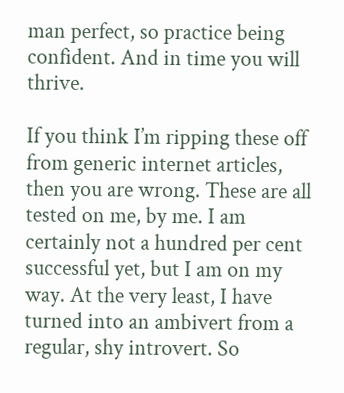man perfect, so practice being confident. And in time you will thrive.

If you think I’m ripping these off from generic internet articles, then you are wrong. These are all tested on me, by me. I am certainly not a hundred per cent successful yet, but I am on my way. At the very least, I have turned into an ambivert from a regular, shy introvert. So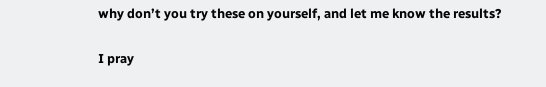why don’t you try these on yourself, and let me know the results?

I pray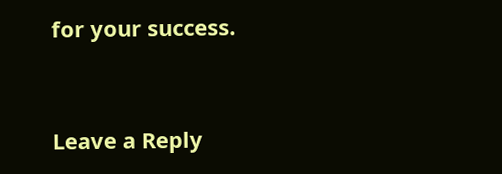for your success.


Leave a Reply